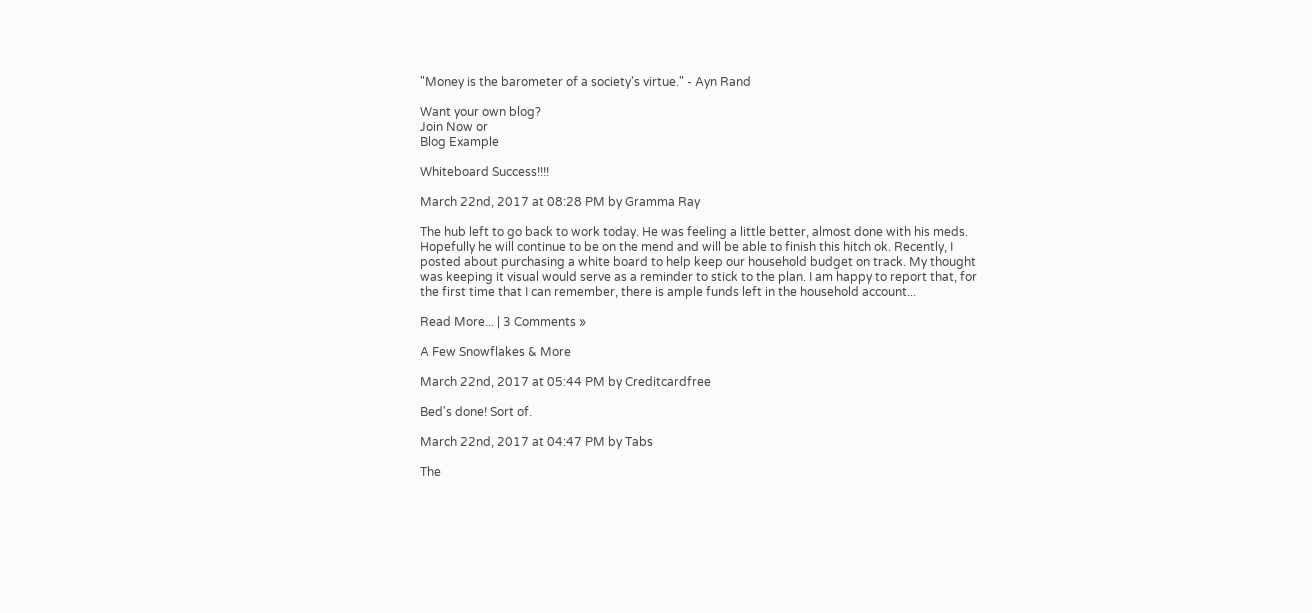"Money is the barometer of a society's virtue." - Ayn Rand

Want your own blog?
Join Now or
Blog Example

Whiteboard Success!!!!

March 22nd, 2017 at 08:28 PM by Gramma Ray

The hub left to go back to work today. He was feeling a little better, almost done with his meds. Hopefully he will continue to be on the mend and will be able to finish this hitch ok. Recently, I posted about purchasing a white board to help keep our household budget on track. My thought was keeping it visual would serve as a reminder to stick to the plan. I am happy to report that, for the first time that I can remember, there is ample funds left in the household account...

Read More... | 3 Comments »

A Few Snowflakes & More

March 22nd, 2017 at 05:44 PM by Creditcardfree

Bed's done! Sort of.

March 22nd, 2017 at 04:47 PM by Tabs

The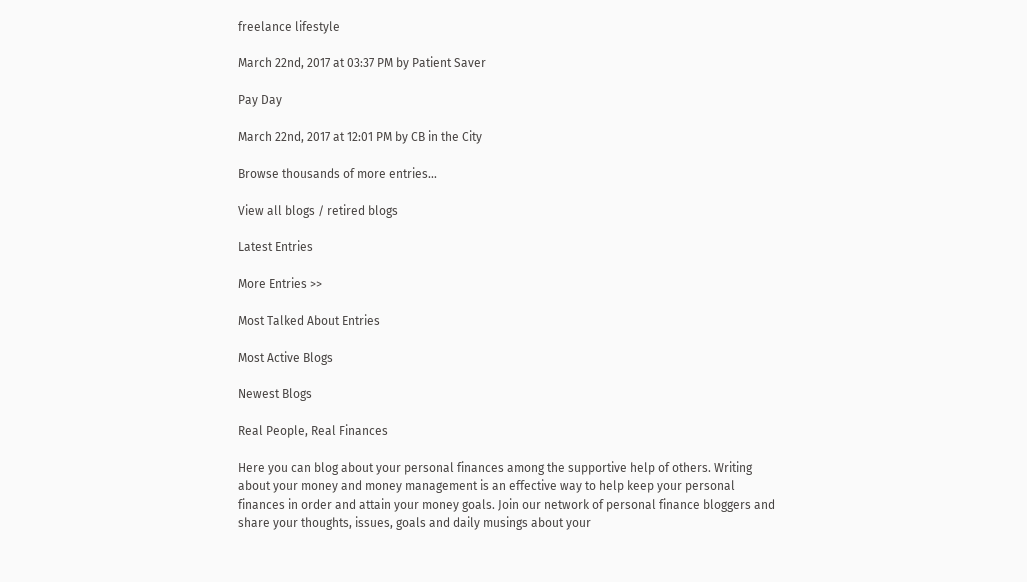freelance lifestyle

March 22nd, 2017 at 03:37 PM by Patient Saver

Pay Day

March 22nd, 2017 at 12:01 PM by CB in the City

Browse thousands of more entries...

View all blogs / retired blogs

Latest Entries

More Entries >>

Most Talked About Entries

Most Active Blogs

Newest Blogs

Real People, Real Finances

Here you can blog about your personal finances among the supportive help of others. Writing about your money and money management is an effective way to help keep your personal finances in order and attain your money goals. Join our network of personal finance bloggers and share your thoughts, issues, goals and daily musings about your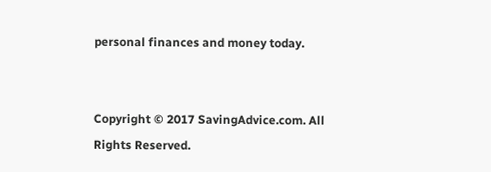personal finances and money today.


Copyright © 2017 SavingAdvice.com. All Rights Reserved.